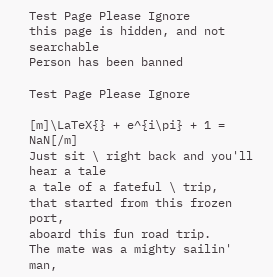Test Page Please Ignore
this page is hidden, and not searchable
Person has been banned

Test Page Please Ignore

[m]\LaTeX{} + e^{i\pi} + 1 = NaN[/m]
Just sit \ right back and you'll hear a tale
a tale of a fateful \ trip,
that started from this frozen port,
aboard this fun road trip.
The mate was a mighty sailin' man,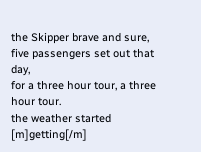the Skipper brave and sure,
five passengers set out that day,
for a three hour tour, a three hour tour.
the weather started [m]getting[/m]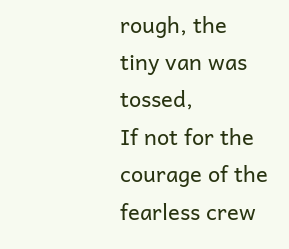rough, the tiny van was tossed,
If not for the courage of the fearless crew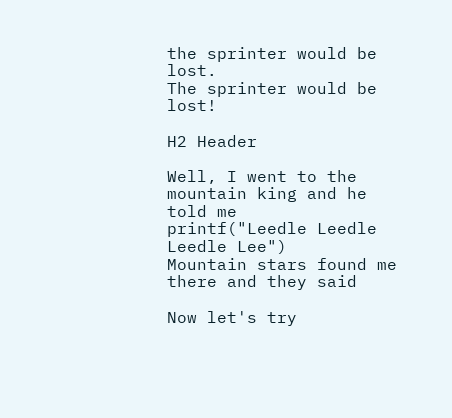the sprinter would be lost.
The sprinter would be lost!

H2 Header

Well, I went to the mountain king and he told me
printf("Leedle Leedle Leedle Lee")
Mountain stars found me there and they said

Now let's try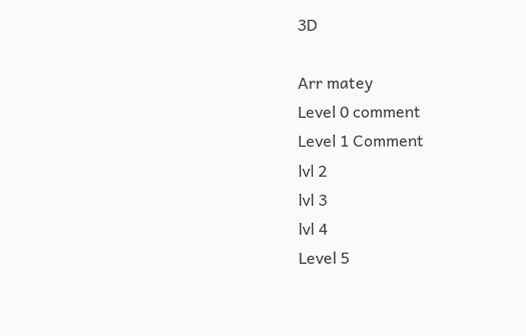3D

Arr matey
Level 0 comment
Level 1 Comment
lvl 2
lvl 3
lvl 4
Level 5